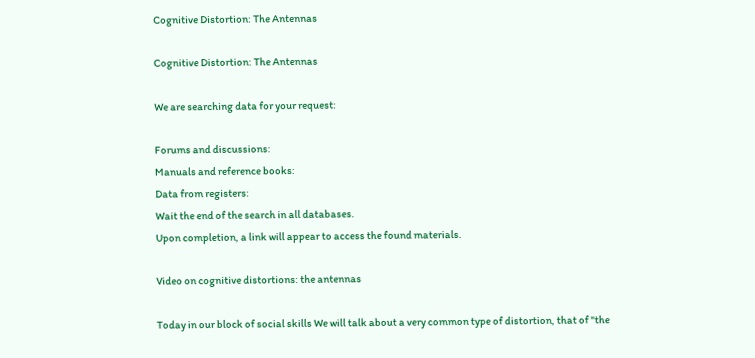Cognitive Distortion: The Antennas

Cognitive Distortion: The Antennas

We are searching data for your request:

Forums and discussions:
Manuals and reference books:
Data from registers:
Wait the end of the search in all databases.
Upon completion, a link will appear to access the found materials.

Video on cognitive distortions: the antennas

Today in our block of social skills We will talk about a very common type of distortion, that of "the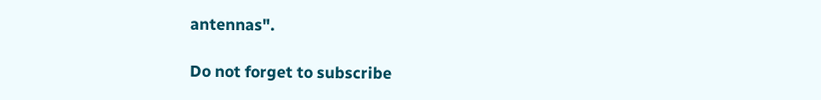antennas".

Do not forget to subscribe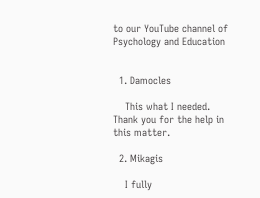to our YouTube channel of Psychology and Education


  1. Damocles

    This what I needed. Thank you for the help in this matter.

  2. Mikagis

    I fully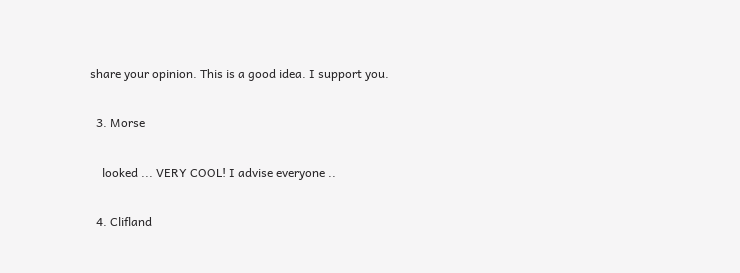share your opinion. This is a good idea. I support you.

  3. Morse

    looked ... VERY COOL! I advise everyone ..

  4. Clifland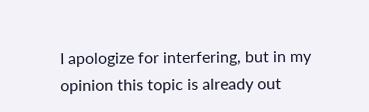I apologize for interfering, but in my opinion this topic is already out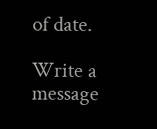of date.

Write a message